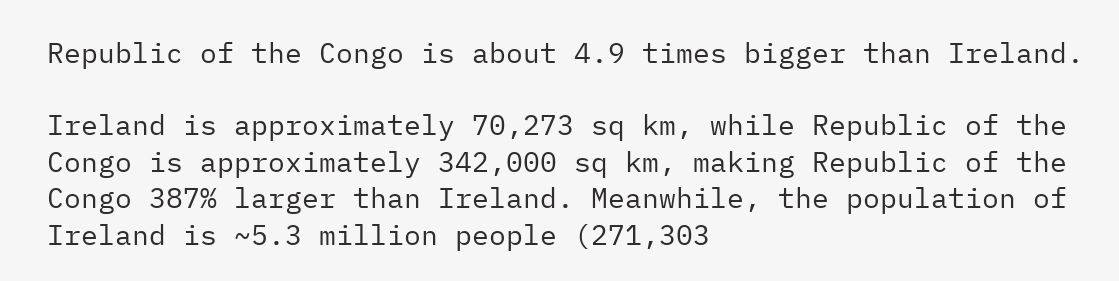Republic of the Congo is about 4.9 times bigger than Ireland.

Ireland is approximately 70,273 sq km, while Republic of the Congo is approximately 342,000 sq km, making Republic of the Congo 387% larger than Ireland. Meanwhile, the population of Ireland is ~5.3 million people (271,303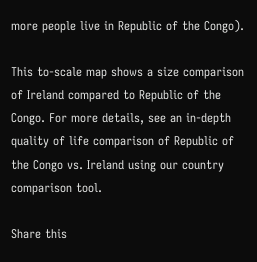more people live in Republic of the Congo).

This to-scale map shows a size comparison of Ireland compared to Republic of the Congo. For more details, see an in-depth quality of life comparison of Republic of the Congo vs. Ireland using our country comparison tool.

Share this